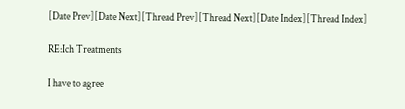[Date Prev][Date Next][Thread Prev][Thread Next][Date Index][Thread Index]

RE:Ich Treatments

I have to agree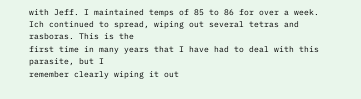with Jeff. I maintained temps of 85 to 86 for over a week.
Ich continued to spread, wiping out several tetras and rasboras. This is the
first time in many years that I have had to deal with this parasite, but I
remember clearly wiping it out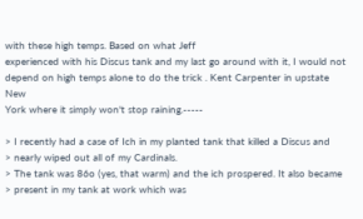with these high temps. Based on what Jeff
experienced with his Discus tank and my last go around with it, I would not
depend on high temps alone to do the trick . Kent Carpenter in upstate New
York where it simply won't stop raining.-----

> I recently had a case of Ich in my planted tank that killed a Discus and
> nearly wiped out all of my Cardinals.
> The tank was 86o (yes, that warm) and the ich prospered. It also became
> present in my tank at work which was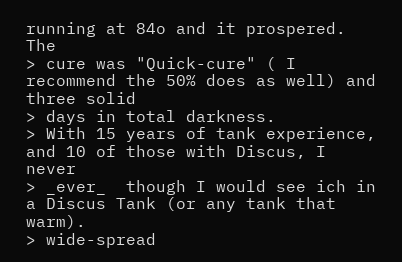running at 84o and it prospered. The
> cure was "Quick-cure" ( I recommend the 50% does as well) and three solid
> days in total darkness.
> With 15 years of tank experience, and 10 of those with Discus, I never
> _ever_  though I would see ich in a Discus Tank (or any tank that warm).
> wide-spread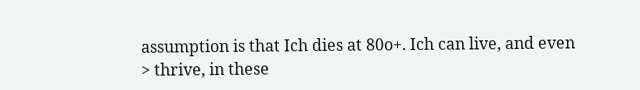assumption is that Ich dies at 80o+. Ich can live, and even
> thrive, in these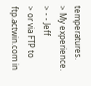temperatures.
> My experience.
> - - Jeff
> or via FTP to ftp.actwin.com in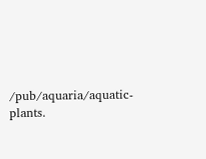/pub/aquaria/aquatic-plants.